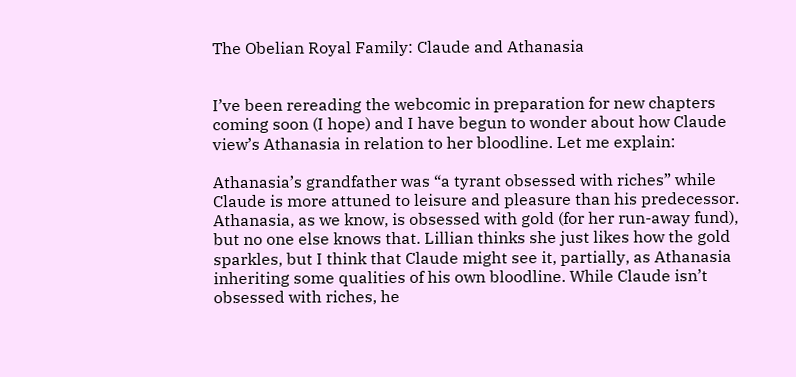The Obelian Royal Family: Claude and Athanasia


I’ve been rereading the webcomic in preparation for new chapters coming soon (I hope) and I have begun to wonder about how Claude view’s Athanasia in relation to her bloodline. Let me explain:

Athanasia’s grandfather was “a tyrant obsessed with riches” while Claude is more attuned to leisure and pleasure than his predecessor. Athanasia, as we know, is obsessed with gold (for her run-away fund), but no one else knows that. Lillian thinks she just likes how the gold sparkles, but I think that Claude might see it, partially, as Athanasia inheriting some qualities of his own bloodline. While Claude isn’t obsessed with riches, he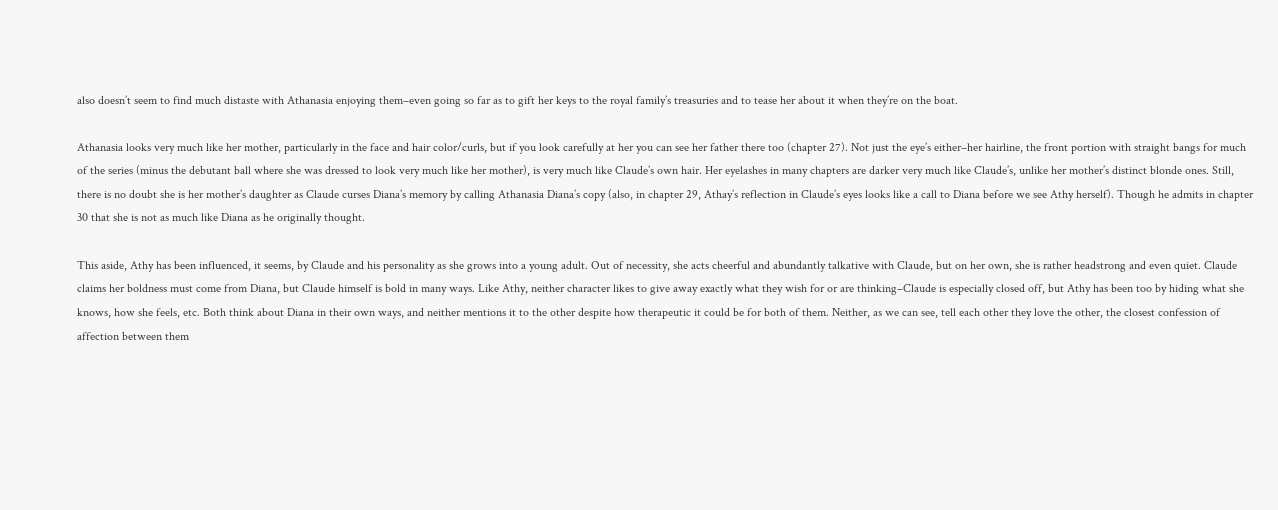also doesn’t seem to find much distaste with Athanasia enjoying them–even going so far as to gift her keys to the royal family’s treasuries and to tease her about it when they’re on the boat.

Athanasia looks very much like her mother, particularly in the face and hair color/curls, but if you look carefully at her you can see her father there too (chapter 27). Not just the eye’s either–her hairline, the front portion with straight bangs for much of the series (minus the debutant ball where she was dressed to look very much like her mother), is very much like Claude’s own hair. Her eyelashes in many chapters are darker very much like Claude’s, unlike her mother’s distinct blonde ones. Still, there is no doubt she is her mother’s daughter as Claude curses Diana’s memory by calling Athanasia Diana’s copy (also, in chapter 29, Athay’s reflection in Claude’s eyes looks like a call to Diana before we see Athy herself). Though he admits in chapter 30 that she is not as much like Diana as he originally thought.

This aside, Athy has been influenced, it seems, by Claude and his personality as she grows into a young adult. Out of necessity, she acts cheerful and abundantly talkative with Claude, but on her own, she is rather headstrong and even quiet. Claude claims her boldness must come from Diana, but Claude himself is bold in many ways. Like Athy, neither character likes to give away exactly what they wish for or are thinking–Claude is especially closed off, but Athy has been too by hiding what she knows, how she feels, etc. Both think about Diana in their own ways, and neither mentions it to the other despite how therapeutic it could be for both of them. Neither, as we can see, tell each other they love the other, the closest confession of affection between them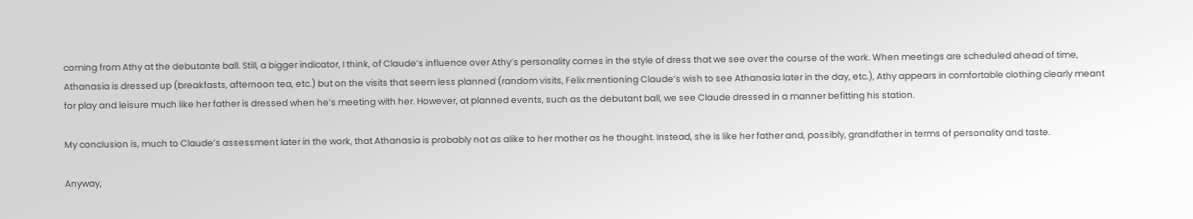coming from Athy at the debutante ball. Still, a bigger indicator, I think, of Claude’s influence over Athy’s personality comes in the style of dress that we see over the course of the work. When meetings are scheduled ahead of time, Athanasia is dressed up (breakfasts, afternoon tea, etc.) but on the visits that seem less planned (random visits, Felix mentioning Claude’s wish to see Athanasia later in the day, etc.), Athy appears in comfortable clothing clearly meant for play and leisure much like her father is dressed when he’s meeting with her. However, at planned events, such as the debutant ball, we see Claude dressed in a manner befitting his station.

My conclusion is, much to Claude’s assessment later in the work, that Athanasia is probably not as alike to her mother as he thought. Instead, she is like her father and, possibly, grandfather in terms of personality and taste.

Anyway,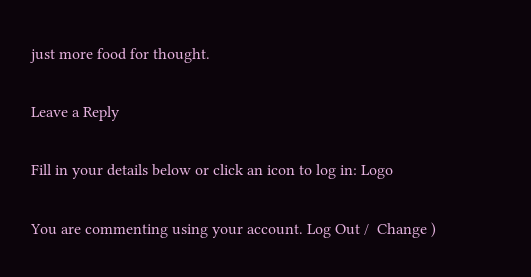just more food for thought.

Leave a Reply

Fill in your details below or click an icon to log in: Logo

You are commenting using your account. Log Out /  Change )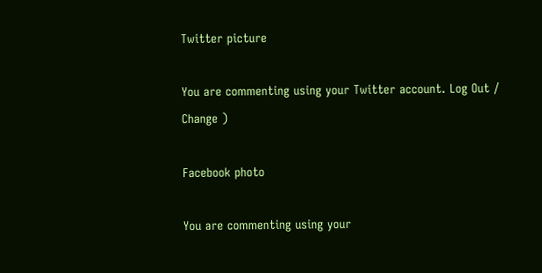Twitter picture

You are commenting using your Twitter account. Log Out /  Change )

Facebook photo

You are commenting using your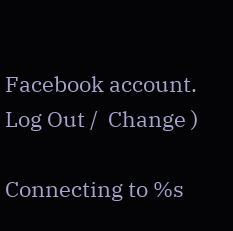Facebook account. Log Out /  Change )

Connecting to %s